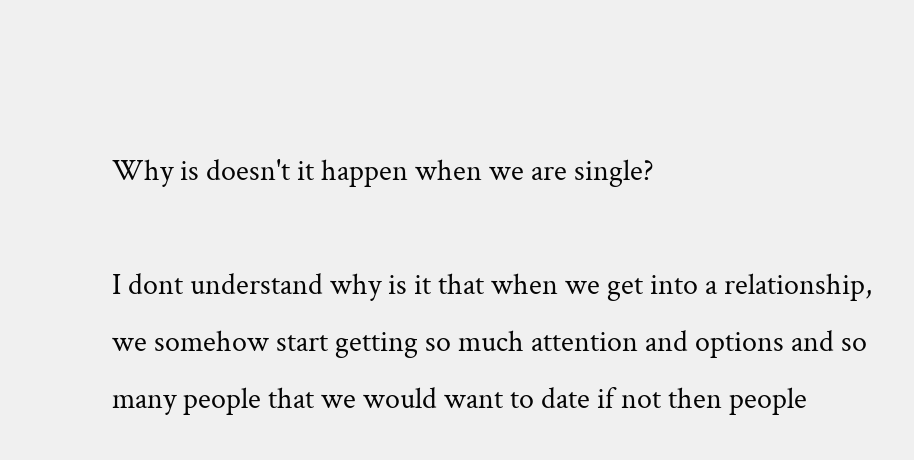Why is doesn't it happen when we are single?

I dont understand why is it that when we get into a relationship, we somehow start getting so much attention and options and so many people that we would want to date if not then people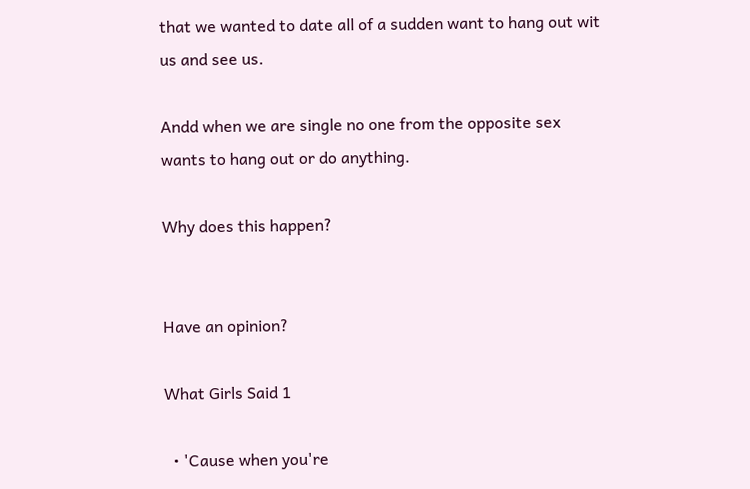that we wanted to date all of a sudden want to hang out wit us and see us.

Andd when we are single no one from the opposite sex wants to hang out or do anything.

Why does this happen?


Have an opinion?

What Girls Said 1

  • 'Cause when you're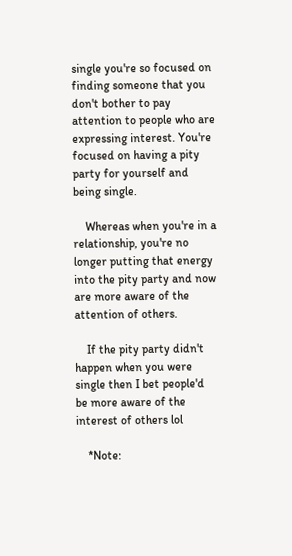single you're so focused on finding someone that you don't bother to pay attention to people who are expressing interest. You're focused on having a pity party for yourself and being single.

    Whereas when you're in a relationship, you're no longer putting that energy into the pity party and now are more aware of the attention of others.

    If the pity party didn't happen when you were single then I bet people'd be more aware of the interest of others lol

    *Note: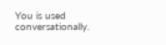You is used conversationally.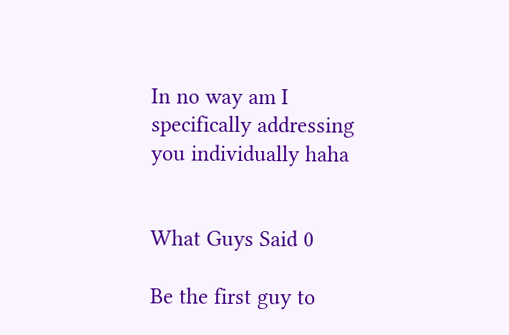In no way am I specifically addressing you individually haha


What Guys Said 0

Be the first guy to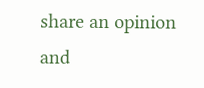share an opinion
and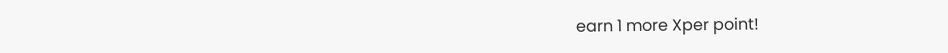earn 1 more Xper point!